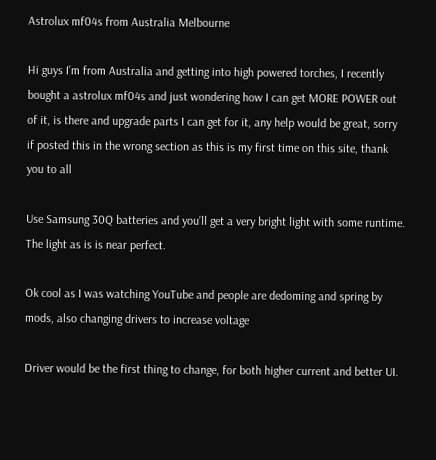Astrolux mf04s from Australia Melbourne

Hi guys I’m from Australia and getting into high powered torches, I recently bought a astrolux mf04s and just wondering how I can get MORE POWER out of it, is there and upgrade parts I can get for it, any help would be great, sorry if posted this in the wrong section as this is my first time on this site, thank you to all

Use Samsung 30Q batteries and you’ll get a very bright light with some runtime. The light as is is near perfect.

Ok cool as I was watching YouTube and people are dedoming and spring by mods, also changing drivers to increase voltage

Driver would be the first thing to change, for both higher current and better UI.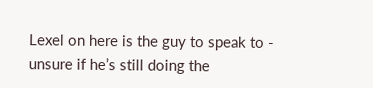Lexel on here is the guy to speak to - unsure if he’s still doing the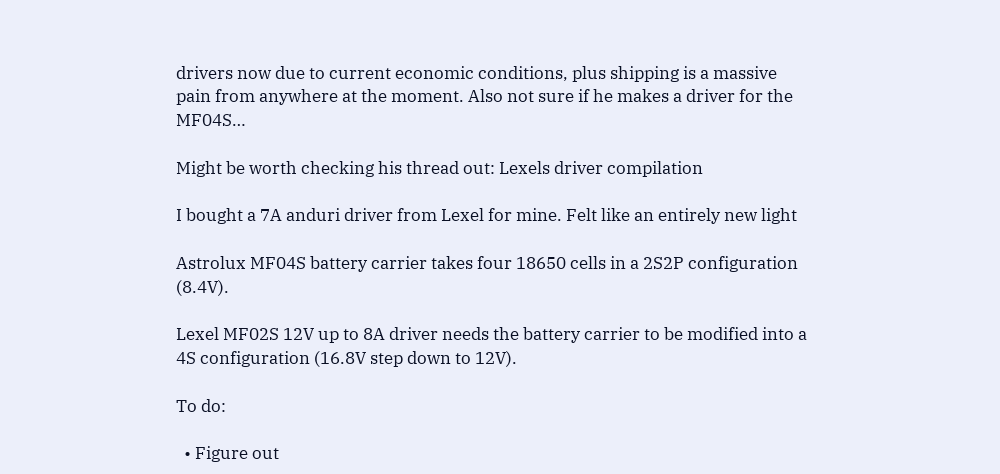drivers now due to current economic conditions, plus shipping is a massive pain from anywhere at the moment. Also not sure if he makes a driver for the MF04S…

Might be worth checking his thread out: Lexels driver compilation

I bought a 7A anduri driver from Lexel for mine. Felt like an entirely new light

Astrolux MF04S battery carrier takes four 18650 cells in a 2S2P configuration (8.4V).

Lexel MF02S 12V up to 8A driver needs the battery carrier to be modified into a 4S configuration (16.8V step down to 12V).

To do:

  • Figure out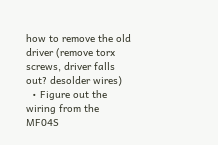how to remove the old driver (remove torx screws, driver falls out? desolder wires)
  • Figure out the wiring from the MF04S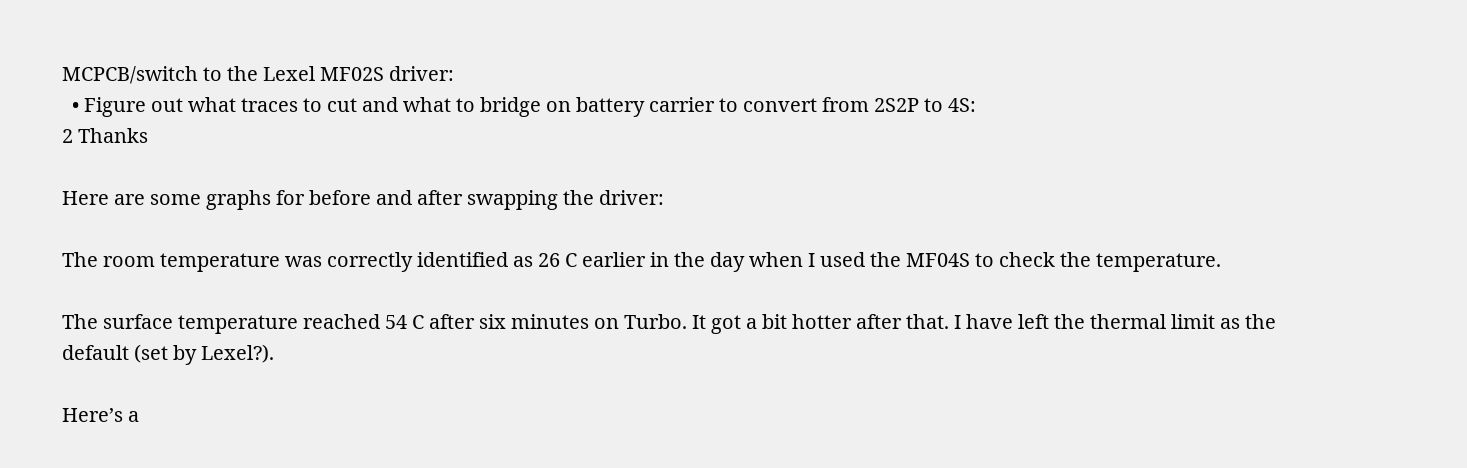MCPCB/switch to the Lexel MF02S driver:
  • Figure out what traces to cut and what to bridge on battery carrier to convert from 2S2P to 4S:
2 Thanks

Here are some graphs for before and after swapping the driver:

The room temperature was correctly identified as 26 C earlier in the day when I used the MF04S to check the temperature.

The surface temperature reached 54 C after six minutes on Turbo. It got a bit hotter after that. I have left the thermal limit as the default (set by Lexel?).

Here’s a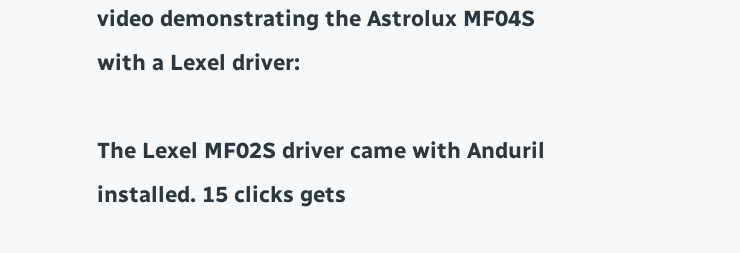video demonstrating the Astrolux MF04S with a Lexel driver:

The Lexel MF02S driver came with Anduril installed. 15 clicks gets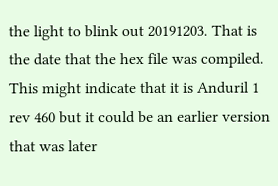the light to blink out 20191203. That is the date that the hex file was compiled. This might indicate that it is Anduril 1 rev 460 but it could be an earlier version that was later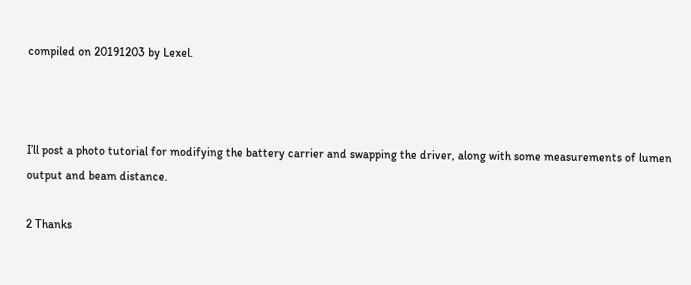compiled on 20191203 by Lexel.



I’ll post a photo tutorial for modifying the battery carrier and swapping the driver, along with some measurements of lumen output and beam distance.

2 Thanks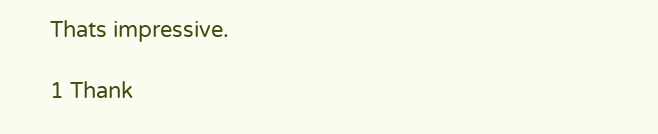Thats impressive.

1 Thank